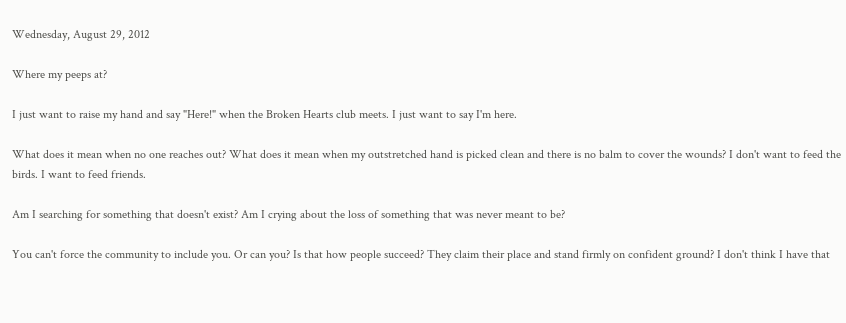Wednesday, August 29, 2012

Where my peeps at?

I just want to raise my hand and say "Here!" when the Broken Hearts club meets. I just want to say I'm here.

What does it mean when no one reaches out? What does it mean when my outstretched hand is picked clean and there is no balm to cover the wounds? I don't want to feed the birds. I want to feed friends.

Am I searching for something that doesn't exist? Am I crying about the loss of something that was never meant to be?

You can't force the community to include you. Or can you? Is that how people succeed? They claim their place and stand firmly on confident ground? I don't think I have that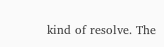kind of resolve. The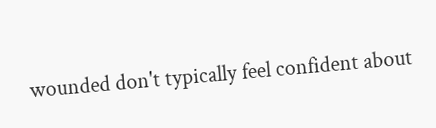wounded don't typically feel confident about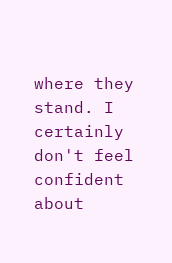where they stand. I certainly don't feel confident about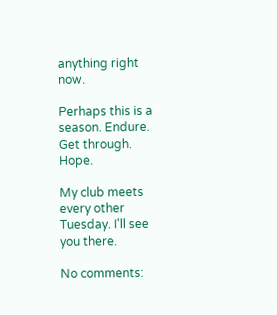anything right now.

Perhaps this is a season. Endure. Get through. Hope.

My club meets every other Tuesday. I'll see you there.

No comments: